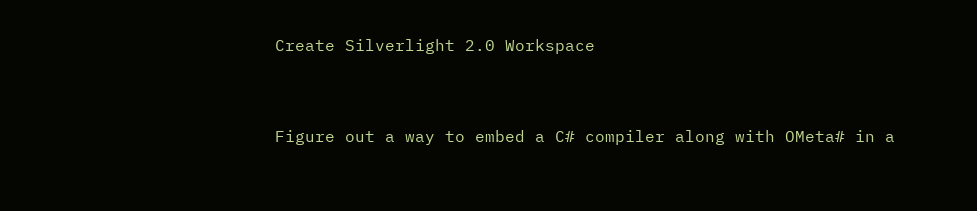Create Silverlight 2.0 Workspace


Figure out a way to embed a C# compiler along with OMeta# in a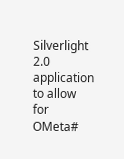Silverlight 2.0 application to allow for OMeta#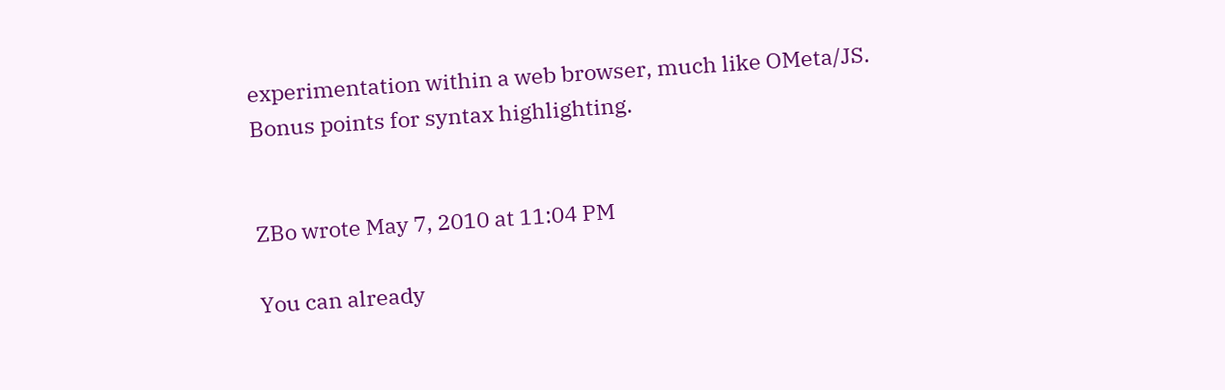experimentation within a web browser, much like OMeta/JS.
Bonus points for syntax highlighting.


ZBo wrote May 7, 2010 at 11:04 PM

You can already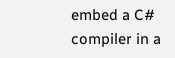embed a C# compiler in a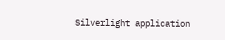Silverlight application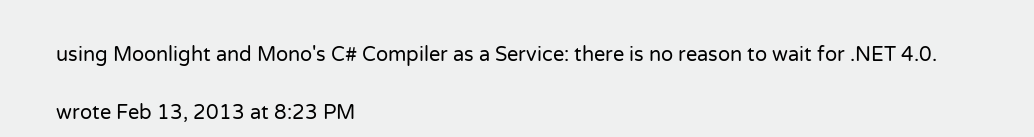using Moonlight and Mono's C# Compiler as a Service: there is no reason to wait for .NET 4.0.

wrote Feb 13, 2013 at 8:23 PM